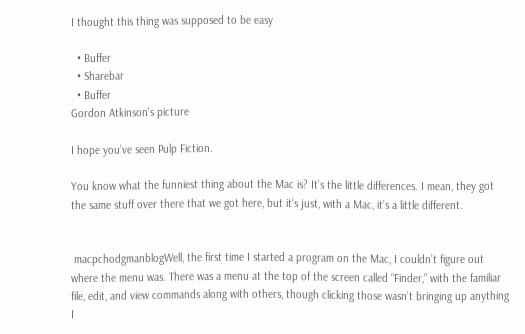I thought this thing was supposed to be easy

  • Buffer
  • Sharebar
  • Buffer
Gordon Atkinson's picture

I hope you’ve seen Pulp Fiction.

You know what the funniest thing about the Mac is? It’s the little differences. I mean, they got the same stuff over there that we got here, but it’s just, with a Mac, it’s a little different.


 macpchodgmanblogWell, the first time I started a program on the Mac, I couldn’t figure out where the menu was. There was a menu at the top of the screen called “Finder,” with the familiar file, edit, and view commands along with others, though clicking those wasn’t bringing up anything I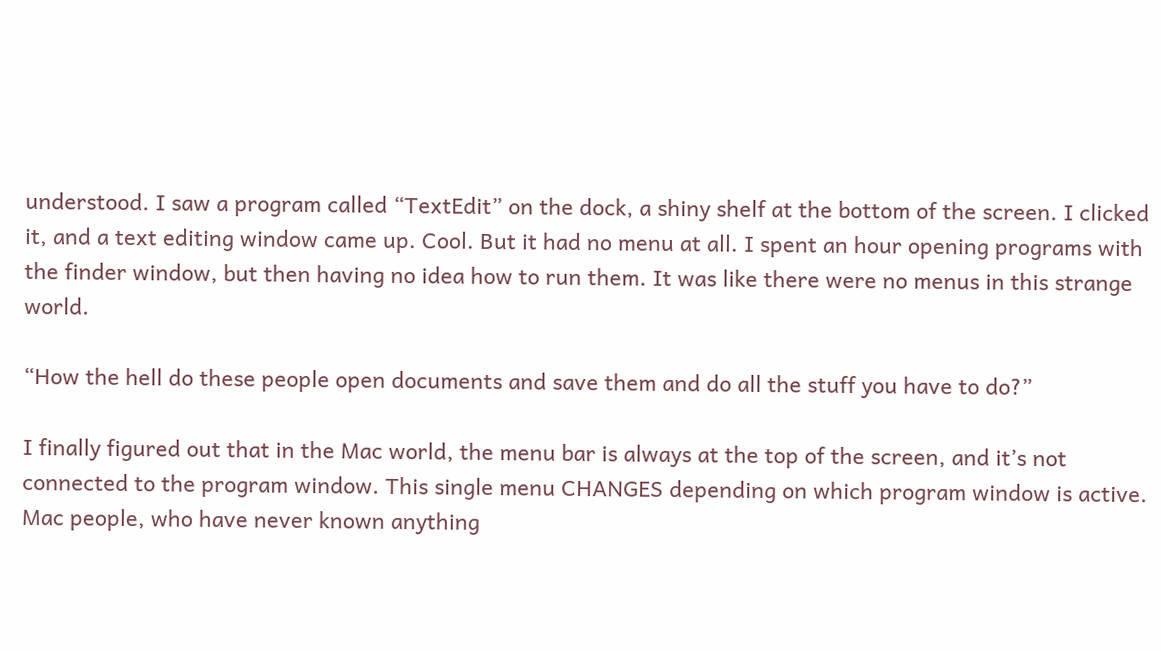understood. I saw a program called “TextEdit” on the dock, a shiny shelf at the bottom of the screen. I clicked it, and a text editing window came up. Cool. But it had no menu at all. I spent an hour opening programs with the finder window, but then having no idea how to run them. It was like there were no menus in this strange world.

“How the hell do these people open documents and save them and do all the stuff you have to do?”

I finally figured out that in the Mac world, the menu bar is always at the top of the screen, and it’s not connected to the program window. This single menu CHANGES depending on which program window is active. Mac people, who have never known anything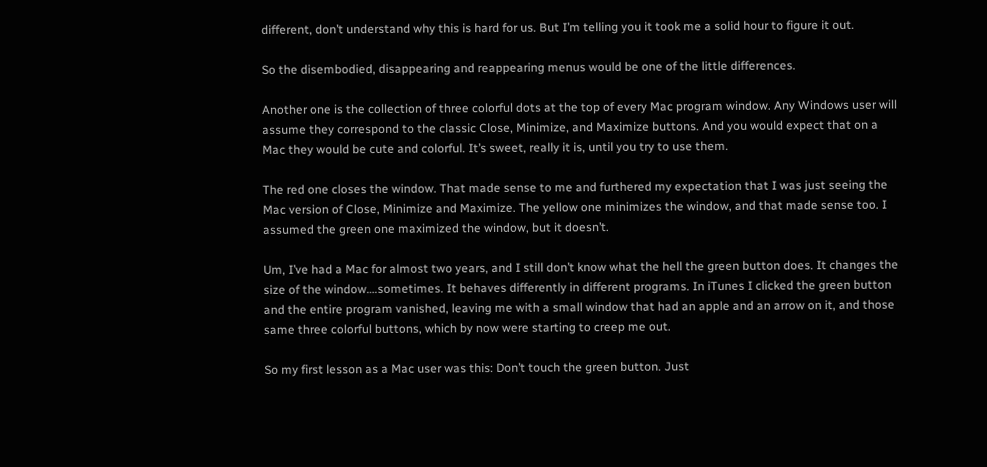different, don’t understand why this is hard for us. But I’m telling you it took me a solid hour to figure it out.

So the disembodied, disappearing and reappearing menus would be one of the little differences.

Another one is the collection of three colorful dots at the top of every Mac program window. Any Windows user will assume they correspond to the classic Close, Minimize, and Maximize buttons. And you would expect that on a Mac they would be cute and colorful. It’s sweet, really it is, until you try to use them.

The red one closes the window. That made sense to me and furthered my expectation that I was just seeing the Mac version of Close, Minimize and Maximize. The yellow one minimizes the window, and that made sense too. I assumed the green one maximized the window, but it doesn’t.

Um, I’ve had a Mac for almost two years, and I still don’t know what the hell the green button does. It changes the size of the window….sometimes. It behaves differently in different programs. In iTunes I clicked the green button and the entire program vanished, leaving me with a small window that had an apple and an arrow on it, and those same three colorful buttons, which by now were starting to creep me out.

So my first lesson as a Mac user was this: Don’t touch the green button. Just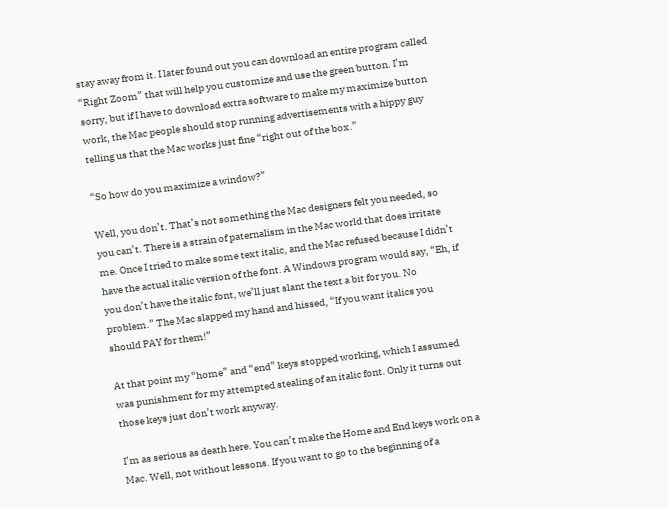stay away from it. I later found out you can download an entire program called “Right Zoom” that will help you customize and use the green button. I’m sorry, but if I have to download extra software to make my maximize button work, the Mac people should stop running advertisements with a hippy guy telling us that the Mac works just fine “right out of the box.”

“So how do you maximize a window?”

Well, you don’t. That’s not something the Mac designers felt you needed, so you can’t. There is a strain of paternalism in the Mac world that does irritate me. Once I tried to make some text italic, and the Mac refused because I didn’t have the actual italic version of the font. A Windows program would say, “Eh, if you don’t have the italic font, we’ll just slant the text a bit for you. No problem.” The Mac slapped my hand and hissed, “If you want italics you should PAY for them!”

At that point my “home” and “end” keys stopped working, which I assumed was punishment for my attempted stealing of an italic font. Only it turns out those keys just don’t work anyway.

I’m as serious as death here. You can’t make the Home and End keys work on a Mac. Well, not without lessons. If you want to go to the beginning of a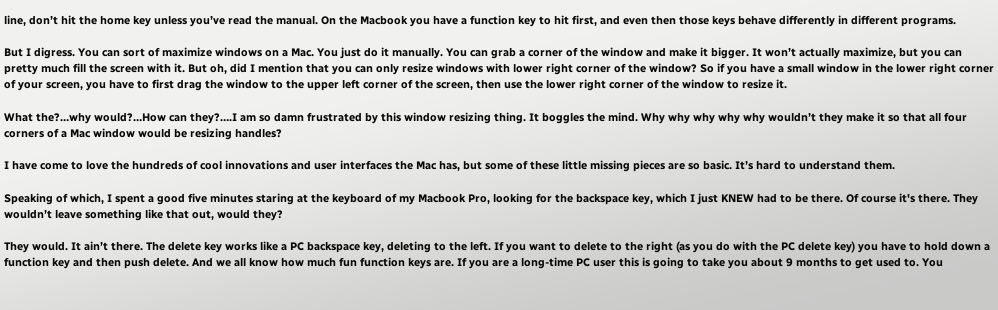line, don’t hit the home key unless you’ve read the manual. On the Macbook you have a function key to hit first, and even then those keys behave differently in different programs.

But I digress. You can sort of maximize windows on a Mac. You just do it manually. You can grab a corner of the window and make it bigger. It won’t actually maximize, but you can pretty much fill the screen with it. But oh, did I mention that you can only resize windows with lower right corner of the window? So if you have a small window in the lower right corner of your screen, you have to first drag the window to the upper left corner of the screen, then use the lower right corner of the window to resize it.

What the?…why would?…How can they?….I am so damn frustrated by this window resizing thing. It boggles the mind. Why why why why why wouldn’t they make it so that all four corners of a Mac window would be resizing handles?

I have come to love the hundreds of cool innovations and user interfaces the Mac has, but some of these little missing pieces are so basic. It’s hard to understand them.

Speaking of which, I spent a good five minutes staring at the keyboard of my Macbook Pro, looking for the backspace key, which I just KNEW had to be there. Of course it's there. They wouldn’t leave something like that out, would they?

They would. It ain’t there. The delete key works like a PC backspace key, deleting to the left. If you want to delete to the right (as you do with the PC delete key) you have to hold down a function key and then push delete. And we all know how much fun function keys are. If you are a long-time PC user this is going to take you about 9 months to get used to. You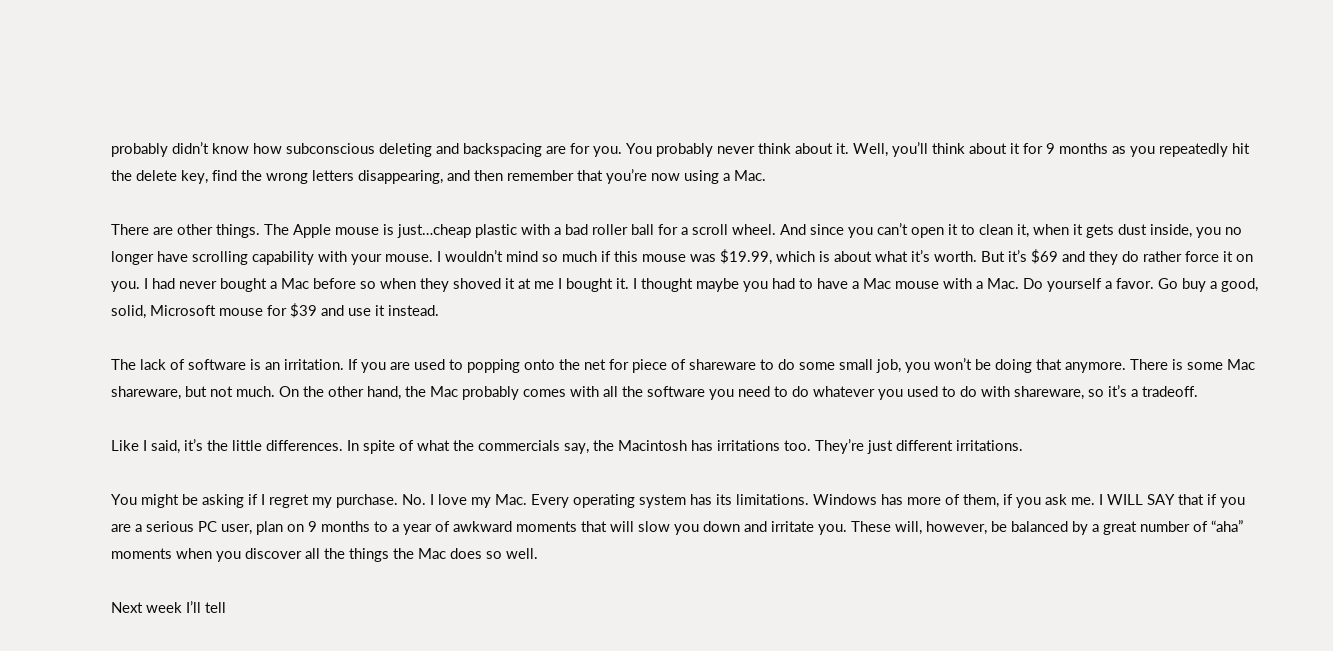probably didn’t know how subconscious deleting and backspacing are for you. You probably never think about it. Well, you’ll think about it for 9 months as you repeatedly hit the delete key, find the wrong letters disappearing, and then remember that you’re now using a Mac.

There are other things. The Apple mouse is just…cheap plastic with a bad roller ball for a scroll wheel. And since you can’t open it to clean it, when it gets dust inside, you no longer have scrolling capability with your mouse. I wouldn’t mind so much if this mouse was $19.99, which is about what it’s worth. But it’s $69 and they do rather force it on you. I had never bought a Mac before so when they shoved it at me I bought it. I thought maybe you had to have a Mac mouse with a Mac. Do yourself a favor. Go buy a good, solid, Microsoft mouse for $39 and use it instead.

The lack of software is an irritation. If you are used to popping onto the net for piece of shareware to do some small job, you won’t be doing that anymore. There is some Mac shareware, but not much. On the other hand, the Mac probably comes with all the software you need to do whatever you used to do with shareware, so it’s a tradeoff.

Like I said, it’s the little differences. In spite of what the commercials say, the Macintosh has irritations too. They’re just different irritations.

You might be asking if I regret my purchase. No. I love my Mac. Every operating system has its limitations. Windows has more of them, if you ask me. I WILL SAY that if you are a serious PC user, plan on 9 months to a year of awkward moments that will slow you down and irritate you. These will, however, be balanced by a great number of “aha” moments when you discover all the things the Mac does so well.

Next week I’ll tell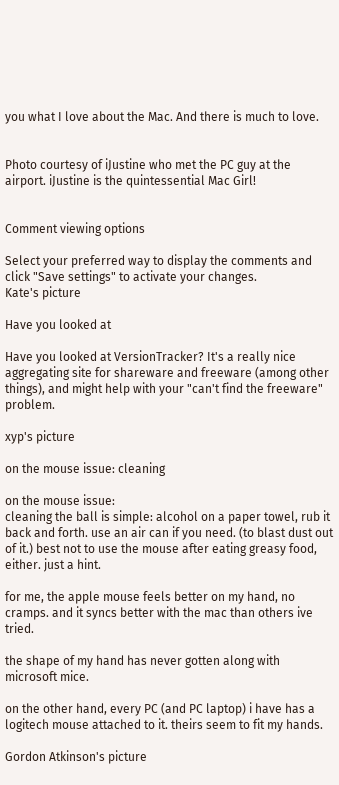you what I love about the Mac. And there is much to love.


Photo courtesy of iJustine who met the PC guy at the airport. iJustine is the quintessential Mac Girl!


Comment viewing options

Select your preferred way to display the comments and click "Save settings" to activate your changes.
Kate's picture

Have you looked at

Have you looked at VersionTracker? It's a really nice aggregating site for shareware and freeware (among other things), and might help with your "can't find the freeware" problem.

xyp's picture

on the mouse issue: cleaning

on the mouse issue:
cleaning the ball is simple: alcohol on a paper towel, rub it back and forth. use an air can if you need. (to blast dust out of it.) best not to use the mouse after eating greasy food, either. just a hint.

for me, the apple mouse feels better on my hand, no cramps. and it syncs better with the mac than others ive tried.

the shape of my hand has never gotten along with microsoft mice.

on the other hand, every PC (and PC laptop) i have has a logitech mouse attached to it. theirs seem to fit my hands.

Gordon Atkinson's picture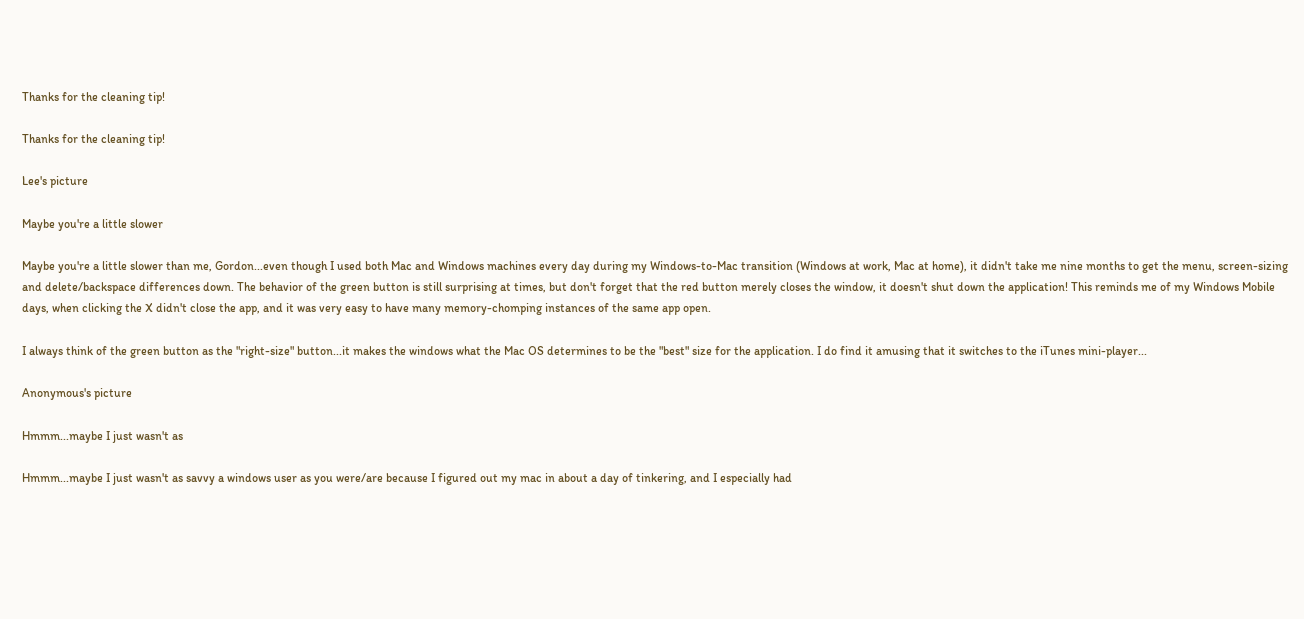Thanks for the cleaning tip!

Thanks for the cleaning tip!

Lee's picture

Maybe you're a little slower

Maybe you're a little slower than me, Gordon...even though I used both Mac and Windows machines every day during my Windows-to-Mac transition (Windows at work, Mac at home), it didn't take me nine months to get the menu, screen-sizing and delete/backspace differences down. The behavior of the green button is still surprising at times, but don't forget that the red button merely closes the window, it doesn't shut down the application! This reminds me of my Windows Mobile days, when clicking the X didn't close the app, and it was very easy to have many memory-chomping instances of the same app open.

I always think of the green button as the "right-size" button...it makes the windows what the Mac OS determines to be the "best" size for the application. I do find it amusing that it switches to the iTunes mini-player...

Anonymous's picture

Hmmm...maybe I just wasn't as

Hmmm...maybe I just wasn't as savvy a windows user as you were/are because I figured out my mac in about a day of tinkering, and I especially had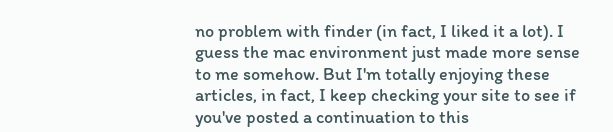no problem with finder (in fact, I liked it a lot). I guess the mac environment just made more sense to me somehow. But I'm totally enjoying these articles, in fact, I keep checking your site to see if you've posted a continuation to this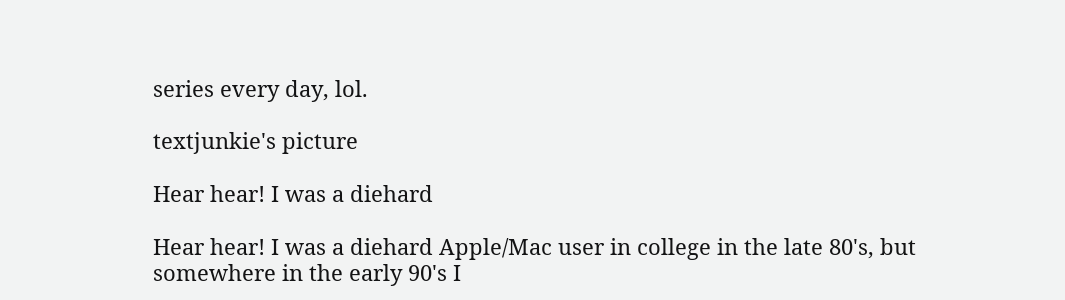series every day, lol.

textjunkie's picture

Hear hear! I was a diehard

Hear hear! I was a diehard Apple/Mac user in college in the late 80's, but somewhere in the early 90's I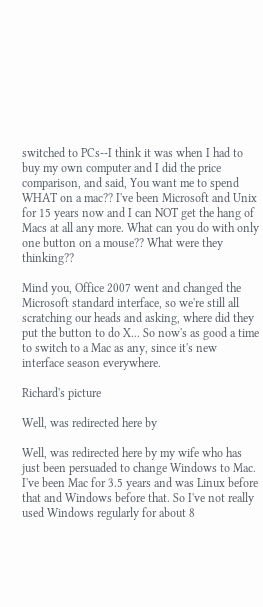switched to PCs--I think it was when I had to buy my own computer and I did the price comparison, and said, You want me to spend WHAT on a mac?? I've been Microsoft and Unix for 15 years now and I can NOT get the hang of Macs at all any more. What can you do with only one button on a mouse?? What were they thinking??

Mind you, Office 2007 went and changed the Microsoft standard interface, so we're still all scratching our heads and asking, where did they put the button to do X... So now's as good a time to switch to a Mac as any, since it's new interface season everywhere.

Richard's picture

Well, was redirected here by

Well, was redirected here by my wife who has just been persuaded to change Windows to Mac. I've been Mac for 3.5 years and was Linux before that and Windows before that. So I've not really used Windows regularly for about 8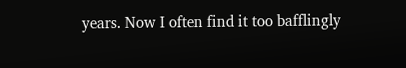years. Now I often find it too bafflingly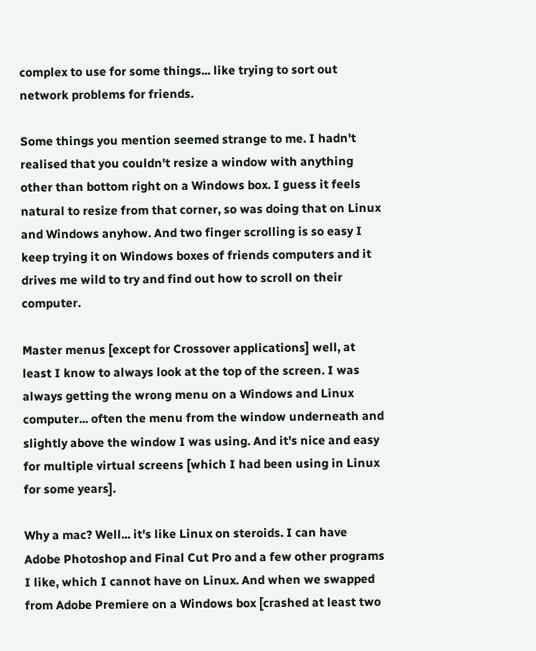complex to use for some things... like trying to sort out network problems for friends.

Some things you mention seemed strange to me. I hadn't realised that you couldn't resize a window with anything other than bottom right on a Windows box. I guess it feels natural to resize from that corner, so was doing that on Linux and Windows anyhow. And two finger scrolling is so easy I keep trying it on Windows boxes of friends computers and it drives me wild to try and find out how to scroll on their computer.

Master menus [except for Crossover applications] well, at least I know to always look at the top of the screen. I was always getting the wrong menu on a Windows and Linux computer... often the menu from the window underneath and slightly above the window I was using. And it's nice and easy for multiple virtual screens [which I had been using in Linux for some years].

Why a mac? Well... it's like Linux on steroids. I can have Adobe Photoshop and Final Cut Pro and a few other programs I like, which I cannot have on Linux. And when we swapped from Adobe Premiere on a Windows box [crashed at least two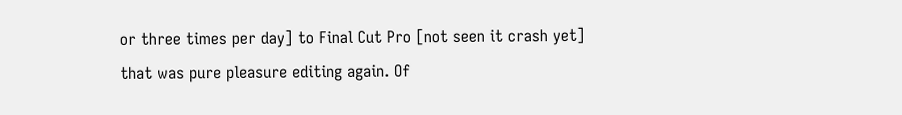or three times per day] to Final Cut Pro [not seen it crash yet] that was pure pleasure editing again. Of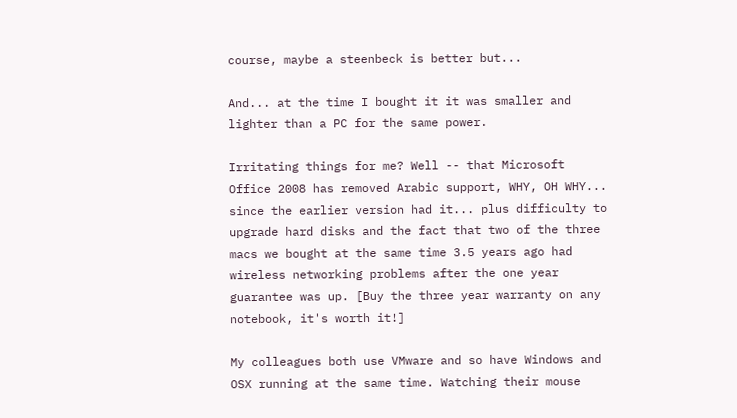course, maybe a steenbeck is better but...

And... at the time I bought it it was smaller and lighter than a PC for the same power.

Irritating things for me? Well -- that Microsoft Office 2008 has removed Arabic support, WHY, OH WHY... since the earlier version had it... plus difficulty to upgrade hard disks and the fact that two of the three macs we bought at the same time 3.5 years ago had wireless networking problems after the one year guarantee was up. [Buy the three year warranty on any notebook, it's worth it!]

My colleagues both use VMware and so have Windows and OSX running at the same time. Watching their mouse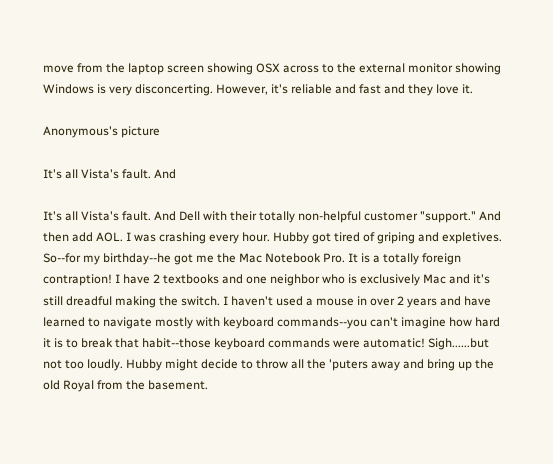move from the laptop screen showing OSX across to the external monitor showing Windows is very disconcerting. However, it's reliable and fast and they love it.

Anonymous's picture

It's all Vista's fault. And

It's all Vista's fault. And Dell with their totally non-helpful customer "support." And then add AOL. I was crashing every hour. Hubby got tired of griping and expletives. So--for my birthday--he got me the Mac Notebook Pro. It is a totally foreign contraption! I have 2 textbooks and one neighbor who is exclusively Mac and it's still dreadful making the switch. I haven't used a mouse in over 2 years and have learned to navigate mostly with keyboard commands--you can't imagine how hard it is to break that habit--those keyboard commands were automatic! Sigh......but not too loudly. Hubby might decide to throw all the 'puters away and bring up the old Royal from the basement.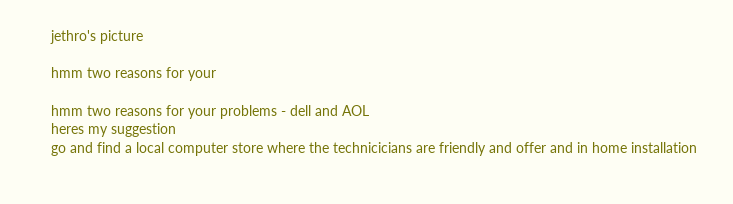jethro's picture

hmm two reasons for your

hmm two reasons for your problems - dell and AOL
heres my suggestion
go and find a local computer store where the technicicians are friendly and offer and in home installation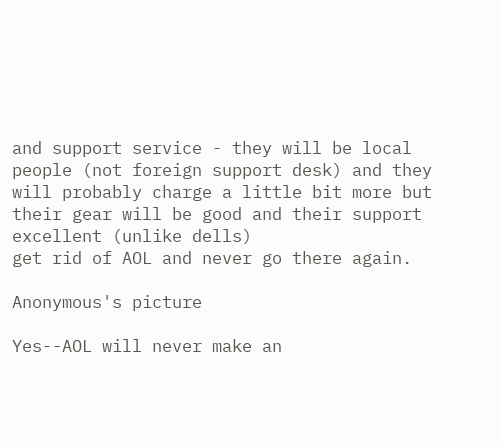and support service - they will be local people (not foreign support desk) and they will probably charge a little bit more but their gear will be good and their support excellent (unlike dells)
get rid of AOL and never go there again.

Anonymous's picture

Yes--AOL will never make an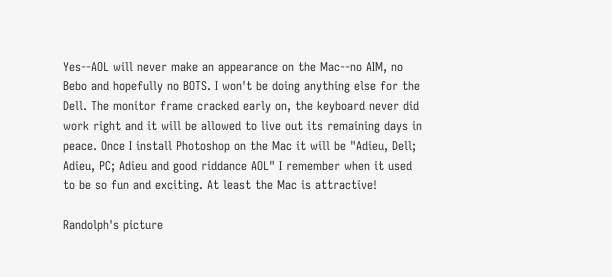Yes--AOL will never make an appearance on the Mac--no AIM, no Bebo and hopefully no BOTS. I won't be doing anything else for the Dell. The monitor frame cracked early on, the keyboard never did work right and it will be allowed to live out its remaining days in peace. Once I install Photoshop on the Mac it will be "Adieu, Dell; Adieu, PC; Adieu and good riddance AOL" I remember when it used to be so fun and exciting. At least the Mac is attractive!

Randolph's picture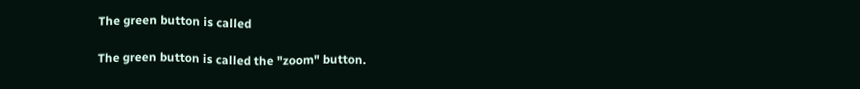The green button is called

The green button is called the "zoom" button.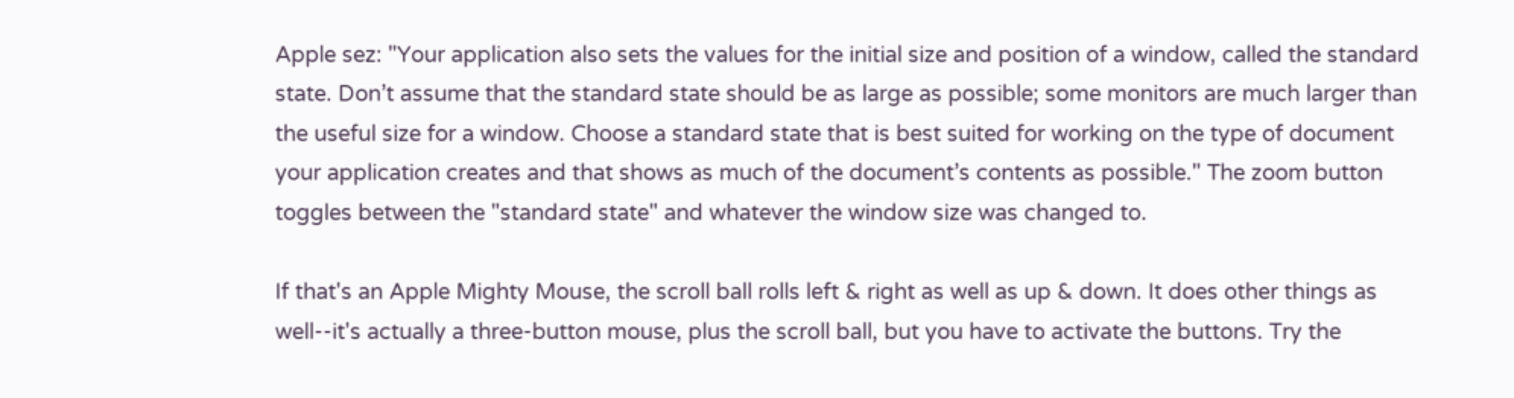Apple sez: "Your application also sets the values for the initial size and position of a window, called the standard state. Don’t assume that the standard state should be as large as possible; some monitors are much larger than the useful size for a window. Choose a standard state that is best suited for working on the type of document your application creates and that shows as much of the document’s contents as possible." The zoom button toggles between the "standard state" and whatever the window size was changed to.

If that's an Apple Mighty Mouse, the scroll ball rolls left & right as well as up & down. It does other things as well--it's actually a three-button mouse, plus the scroll ball, but you have to activate the buttons. Try the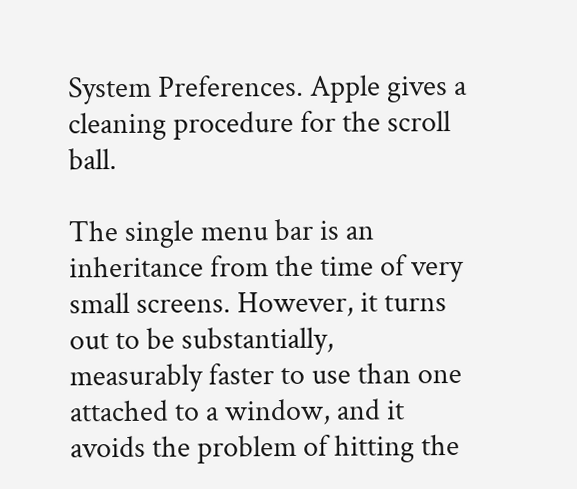System Preferences. Apple gives a cleaning procedure for the scroll ball.

The single menu bar is an inheritance from the time of very small screens. However, it turns out to be substantially, measurably faster to use than one attached to a window, and it avoids the problem of hitting the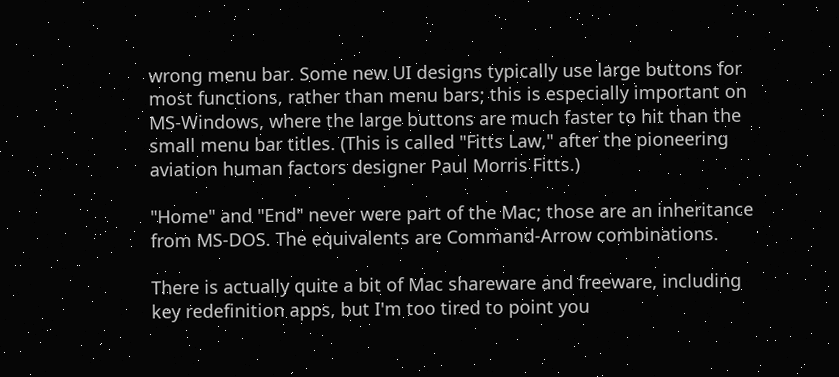wrong menu bar. Some new UI designs typically use large buttons for most functions, rather than menu bars; this is especially important on MS-Windows, where the large buttons are much faster to hit than the small menu bar titles. (This is called "Fitts Law," after the pioneering aviation human factors designer Paul Morris Fitts.)

"Home" and "End" never were part of the Mac; those are an inheritance from MS-DOS. The equivalents are Command-Arrow combinations.

There is actually quite a bit of Mac shareware and freeware, including key redefinition apps, but I'm too tired to point you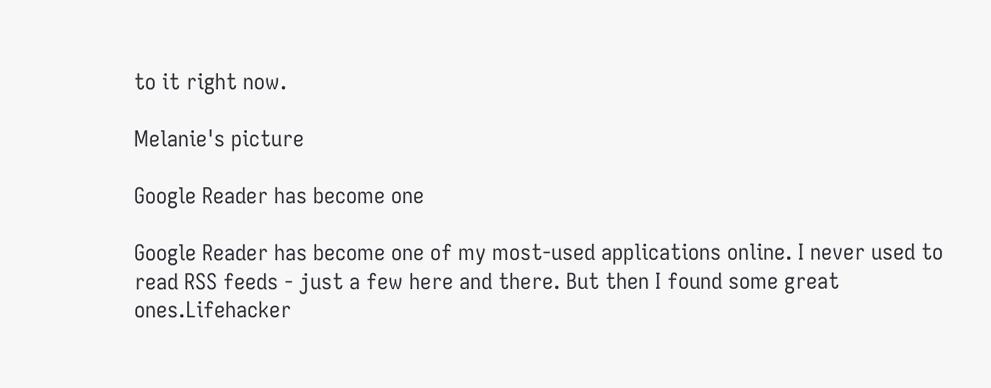to it right now.

Melanie's picture

Google Reader has become one

Google Reader has become one of my most-used applications online. I never used to read RSS feeds - just a few here and there. But then I found some great ones.Lifehacker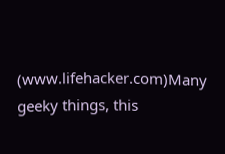(www.lifehacker.com)Many geeky things, this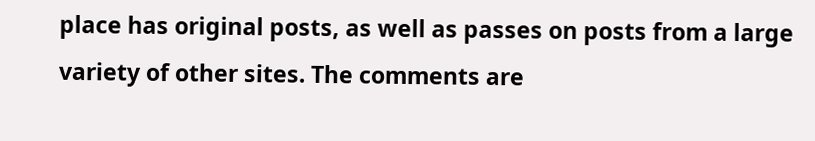place has original posts, as well as passes on posts from a large variety of other sites. The comments are